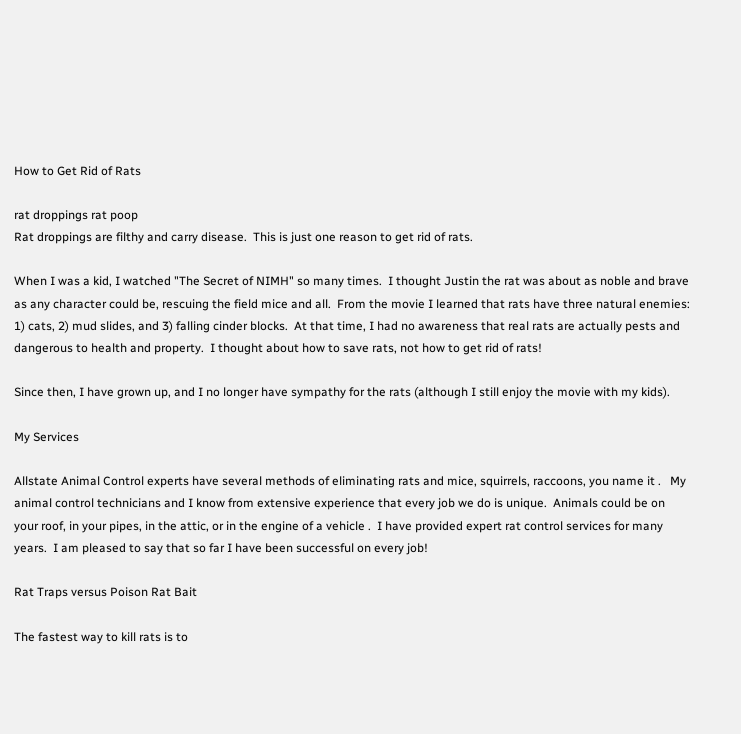How to Get Rid of Rats

rat droppings rat poop
Rat droppings are filthy and carry disease.  This is just one reason to get rid of rats.

When I was a kid, I watched "The Secret of NIMH" so many times.  I thought Justin the rat was about as noble and brave as any character could be, rescuing the field mice and all.  From the movie I learned that rats have three natural enemies: 1) cats, 2) mud slides, and 3) falling cinder blocks.  At that time, I had no awareness that real rats are actually pests and dangerous to health and property.  I thought about how to save rats, not how to get rid of rats!

Since then, I have grown up, and I no longer have sympathy for the rats (although I still enjoy the movie with my kids).

My Services

Allstate Animal Control experts have several methods of eliminating rats and mice, squirrels, raccoons, you name it .   My animal control technicians and I know from extensive experience that every job we do is unique.  Animals could be on your roof, in your pipes, in the attic, or in the engine of a vehicle .  I have provided expert rat control services for many years.  I am pleased to say that so far I have been successful on every job!

Rat Traps versus Poison Rat Bait

The fastest way to kill rats is to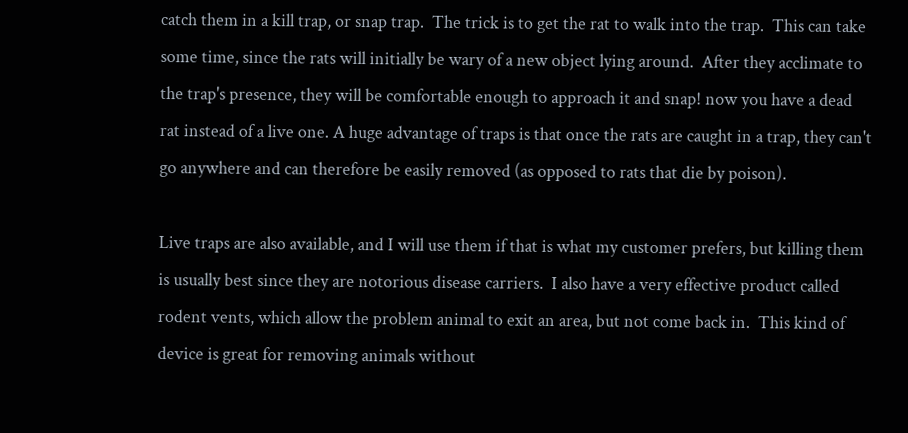catch them in a kill trap, or snap trap.  The trick is to get the rat to walk into the trap.  This can take some time, since the rats will initially be wary of a new object lying around.  After they acclimate to the trap's presence, they will be comfortable enough to approach it and snap! now you have a dead rat instead of a live one. A huge advantage of traps is that once the rats are caught in a trap, they can't go anywhere and can therefore be easily removed (as opposed to rats that die by poison).

Live traps are also available, and I will use them if that is what my customer prefers, but killing them is usually best since they are notorious disease carriers.  I also have a very effective product called rodent vents, which allow the problem animal to exit an area, but not come back in.  This kind of device is great for removing animals without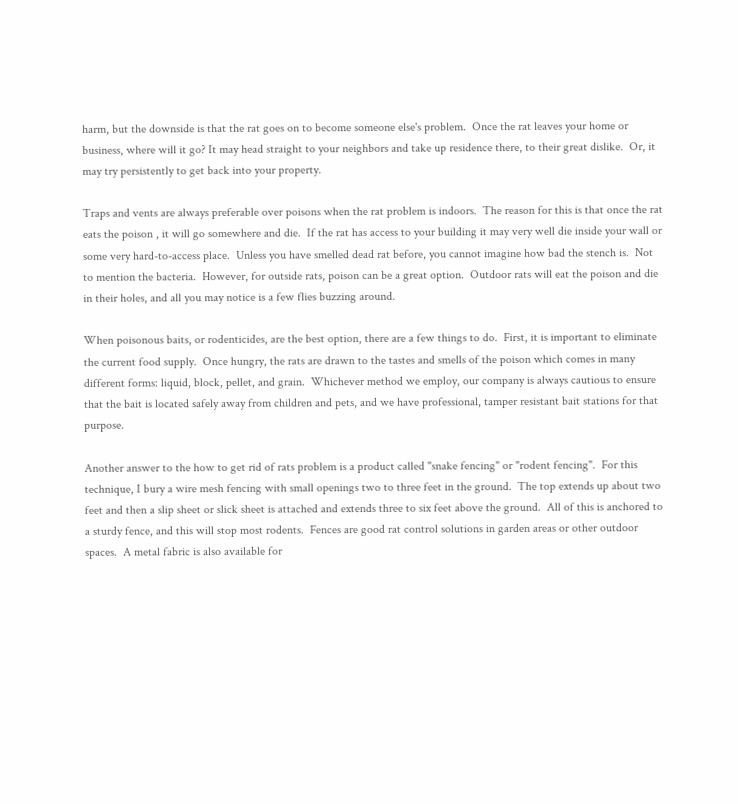harm, but the downside is that the rat goes on to become someone else's problem.  Once the rat leaves your home or business, where will it go? It may head straight to your neighbors and take up residence there, to their great dislike.  Or, it may try persistently to get back into your property.

Traps and vents are always preferable over poisons when the rat problem is indoors.  The reason for this is that once the rat eats the poison , it will go somewhere and die.  If the rat has access to your building it may very well die inside your wall or some very hard-to-access place.  Unless you have smelled dead rat before, you cannot imagine how bad the stench is.  Not to mention the bacteria.  However, for outside rats, poison can be a great option.  Outdoor rats will eat the poison and die in their holes, and all you may notice is a few flies buzzing around.

When poisonous baits, or rodenticides, are the best option, there are a few things to do.  First, it is important to eliminate the current food supply.  Once hungry, the rats are drawn to the tastes and smells of the poison which comes in many different forms: liquid, block, pellet, and grain.  Whichever method we employ, our company is always cautious to ensure that the bait is located safely away from children and pets, and we have professional, tamper resistant bait stations for that purpose.

Another answer to the how to get rid of rats problem is a product called "snake fencing" or "rodent fencing".  For this technique, I bury a wire mesh fencing with small openings two to three feet in the ground.  The top extends up about two feet and then a slip sheet or slick sheet is attached and extends three to six feet above the ground.  All of this is anchored to a sturdy fence, and this will stop most rodents.  Fences are good rat control solutions in garden areas or other outdoor spaces.  A metal fabric is also available for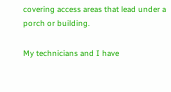covering access areas that lead under a porch or building.

My technicians and I have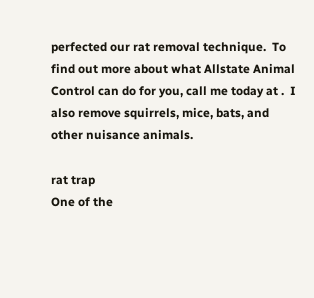perfected our rat removal technique.  To find out more about what Allstate Animal Control can do for you, call me today at .  I also remove squirrels, mice, bats, and other nuisance animals.

rat trap
One of the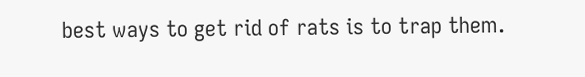best ways to get rid of rats is to trap them.